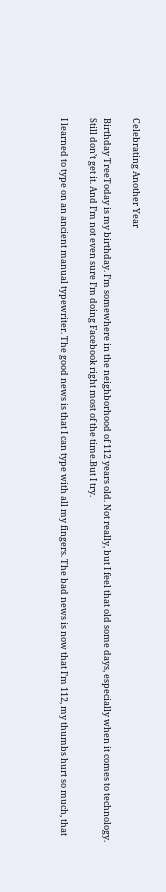Celebrating Another Year

Birthday TreeToday is my birthday. I’m somewhere in the neighborhood of 112 years old. Not really, but I feel that old some days, especially when it comes to technology. Still don’t get it. And I’m not even sure I’m doing Facebook right most of the time.But I try.

I learned to type on an ancient manual typewriter. The good news is that I can type with all my fingers. The bad news is now that I’m 112, my thumbs hurt so much, that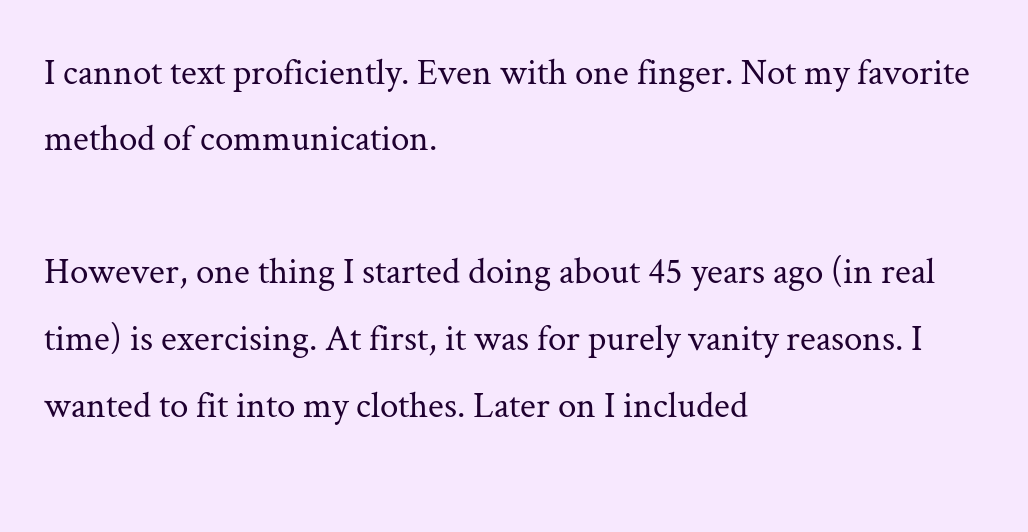I cannot text proficiently. Even with one finger. Not my favorite method of communication.

However, one thing I started doing about 45 years ago (in real time) is exercising. At first, it was for purely vanity reasons. I wanted to fit into my clothes. Later on I included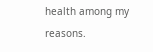health among my reasons.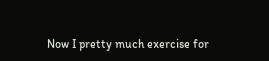Now I pretty much exercise for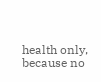health only, because no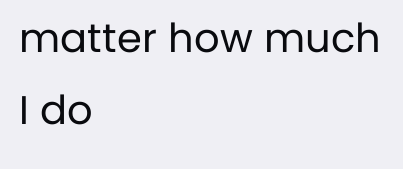matter how much I do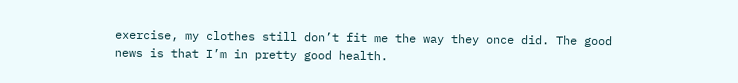exercise, my clothes still don’t fit me the way they once did. The good news is that I’m in pretty good health.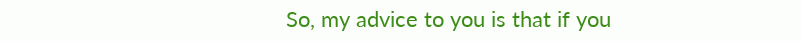So, my advice to you is that if you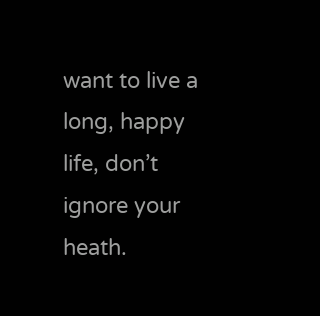want to live a long, happy life, don’t ignore your heath.